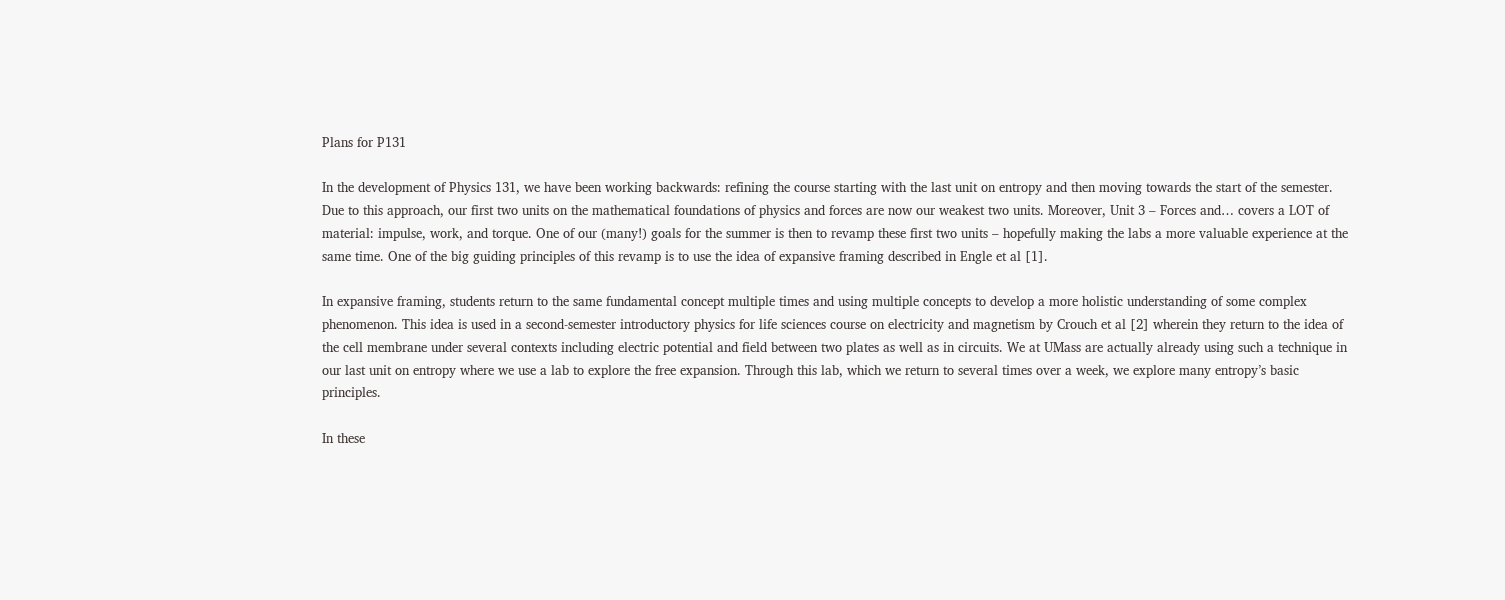Plans for P131

In the development of Physics 131, we have been working backwards: refining the course starting with the last unit on entropy and then moving towards the start of the semester. Due to this approach, our first two units on the mathematical foundations of physics and forces are now our weakest two units. Moreover, Unit 3 – Forces and… covers a LOT of material: impulse, work, and torque. One of our (many!) goals for the summer is then to revamp these first two units – hopefully making the labs a more valuable experience at the same time. One of the big guiding principles of this revamp is to use the idea of expansive framing described in Engle et al [1].

In expansive framing, students return to the same fundamental concept multiple times and using multiple concepts to develop a more holistic understanding of some complex phenomenon. This idea is used in a second-semester introductory physics for life sciences course on electricity and magnetism by Crouch et al [2] wherein they return to the idea of the cell membrane under several contexts including electric potential and field between two plates as well as in circuits. We at UMass are actually already using such a technique in our last unit on entropy where we use a lab to explore the free expansion. Through this lab, which we return to several times over a week, we explore many entropy’s basic principles.

In these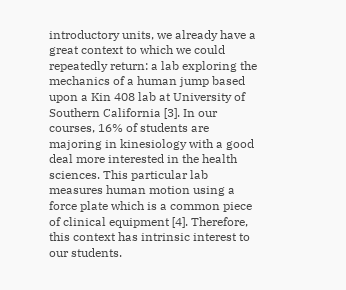introductory units, we already have a great context to which we could repeatedly return: a lab exploring the mechanics of a human jump based upon a Kin 408 lab at University of Southern California [3]. In our courses, 16% of students are majoring in kinesiology with a good deal more interested in the health sciences. This particular lab measures human motion using a force plate which is a common piece of clinical equipment [4]. Therefore, this context has intrinsic interest to our students.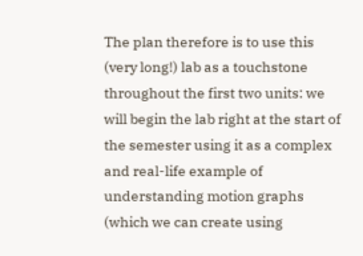The plan therefore is to use this (very long!) lab as a touchstone throughout the first two units: we will begin the lab right at the start of the semester using it as a complex and real-life example of understanding motion graphs (which we can create using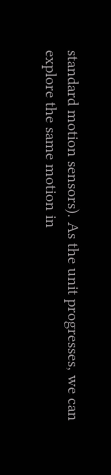standard motion sensors). As the unit progresses, we can explore the same motion in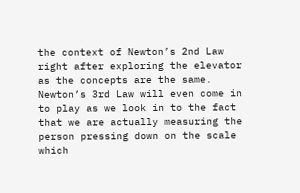the context of Newton’s 2nd Law right after exploring the elevator as the concepts are the same. Newton’s 3rd Law will even come in to play as we look in to the fact that we are actually measuring the person pressing down on the scale which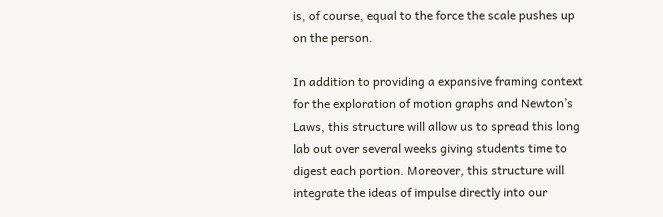is, of course, equal to the force the scale pushes up on the person.

In addition to providing a expansive framing context for the exploration of motion graphs and Newton’s Laws, this structure will allow us to spread this long lab out over several weeks giving students time to digest each portion. Moreover, this structure will integrate the ideas of impulse directly into our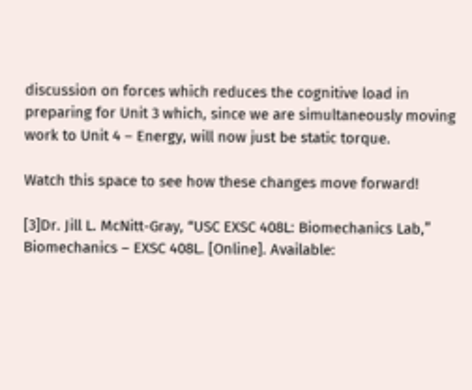discussion on forces which reduces the cognitive load in preparing for Unit 3 which, since we are simultaneously moving work to Unit 4 – Energy, will now just be static torque.

Watch this space to see how these changes move forward!

[3]Dr. Jill L. McNitt-Gray, “USC EXSC 408L: Biomechanics Lab,” Biomechanics – EXSC 408L. [Online]. Available: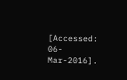[Accessed: 06-Mar-2016].